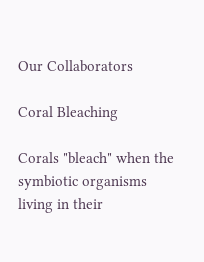Our Collaborators

Coral Bleaching

Corals "bleach" when the symbiotic organisms living in their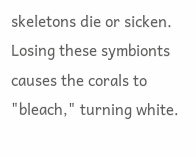skeletons die or sicken. Losing these symbionts causes the corals to "bleach," turning white.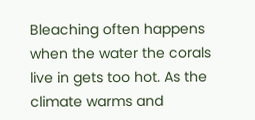Bleaching often happens when the water the corals live in gets too hot. As the climate warms and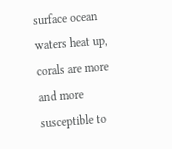surface ocean waters heat up, corals are more and more susceptible to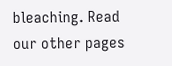bleaching. Read our other pages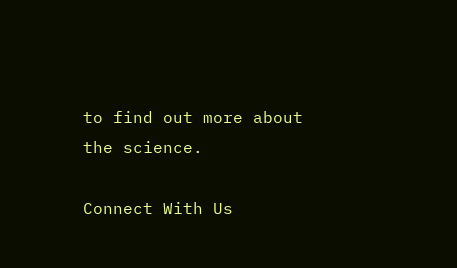to find out more about the science.

Connect With Us